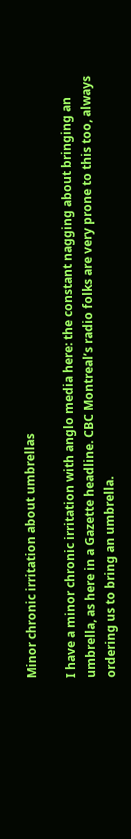Minor chronic irritation about umbrellas

I have a minor chronic irritation with anglo media here: the constant nagging about bringing an umbrella, as here in a Gazette headline. CBC Montreal’s radio folks are very prone to this too, always ordering us to bring an umbrella.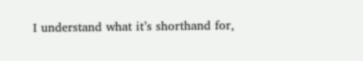I understand what it’s shorthand for,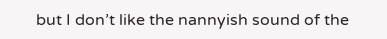but I don’t like the nannyish sound of the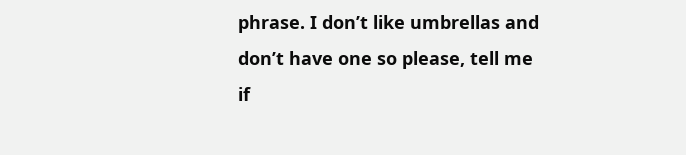phrase. I don’t like umbrellas and don’t have one so please, tell me if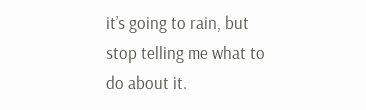it’s going to rain, but stop telling me what to do about it.